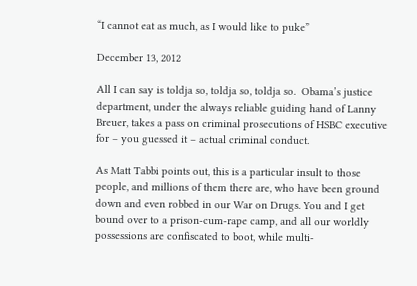“I cannot eat as much, as I would like to puke”

December 13, 2012

All I can say is toldja so, toldja so, toldja so.  Obama’s justice department, under the always reliable guiding hand of Lanny Breuer, takes a pass on criminal prosecutions of HSBC executive for – you guessed it – actual criminal conduct.

As Matt Tabbi points out, this is a particular insult to those people, and millions of them there are, who have been ground down and even robbed in our War on Drugs. You and I get bound over to a prison-cum-rape camp, and all our worldly possessions are confiscated to boot, while multi-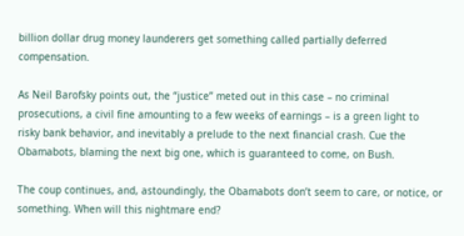billion dollar drug money launderers get something called partially deferred compensation.

As Neil Barofsky points out, the “justice” meted out in this case – no criminal prosecutions, a civil fine amounting to a few weeks of earnings – is a green light to risky bank behavior, and inevitably a prelude to the next financial crash. Cue the Obamabots, blaming the next big one, which is guaranteed to come, on Bush.

The coup continues, and, astoundingly, the Obamabots don’t seem to care, or notice, or something. When will this nightmare end?